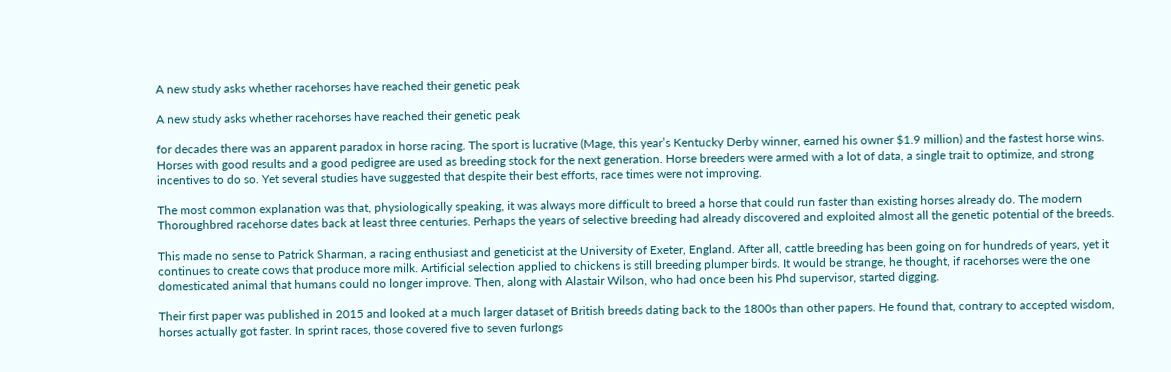A new study asks whether racehorses have reached their genetic peak

A new study asks whether racehorses have reached their genetic peak

for decades there was an apparent paradox in horse racing. The sport is lucrative (Mage, this year’s Kentucky Derby winner, earned his owner $1.9 million) and the fastest horse wins. Horses with good results and a good pedigree are used as breeding stock for the next generation. Horse breeders were armed with a lot of data, a single trait to optimize, and strong incentives to do so. Yet several studies have suggested that despite their best efforts, race times were not improving.

The most common explanation was that, physiologically speaking, it was always more difficult to breed a horse that could run faster than existing horses already do. The modern Thoroughbred racehorse dates back at least three centuries. Perhaps the years of selective breeding had already discovered and exploited almost all the genetic potential of the breeds.

This made no sense to Patrick Sharman, a racing enthusiast and geneticist at the University of Exeter, England. After all, cattle breeding has been going on for hundreds of years, yet it continues to create cows that produce more milk. Artificial selection applied to chickens is still breeding plumper birds. It would be strange, he thought, if racehorses were the one domesticated animal that humans could no longer improve. Then, along with Alastair Wilson, who had once been his Phd supervisor, started digging.

Their first paper was published in 2015 and looked at a much larger dataset of British breeds dating back to the 1800s than other papers. He found that, contrary to accepted wisdom, horses actually got faster. In sprint races, those covered five to seven furlongs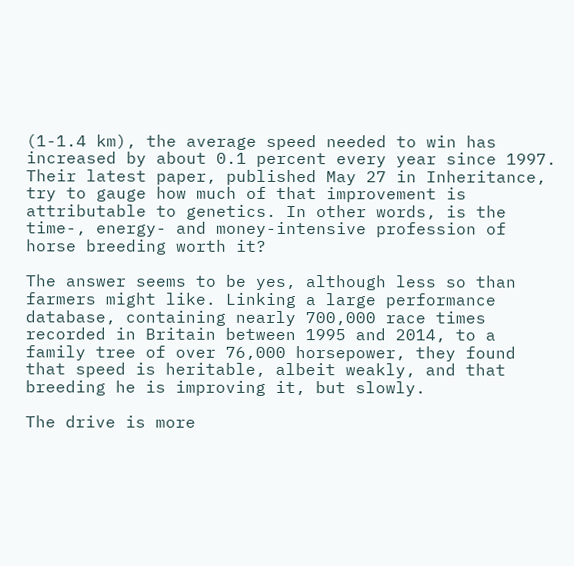(1-1.4 km), the average speed needed to win has increased by about 0.1 percent every year since 1997. Their latest paper, published May 27 in Inheritance, try to gauge how much of that improvement is attributable to genetics. In other words, is the time-, energy- and money-intensive profession of horse breeding worth it?

The answer seems to be yes, although less so than farmers might like. Linking a large performance database, containing nearly 700,000 race times recorded in Britain between 1995 and 2014, to a family tree of over 76,000 horsepower, they found that speed is heritable, albeit weakly, and that breeding he is improving it, but slowly.

The drive is more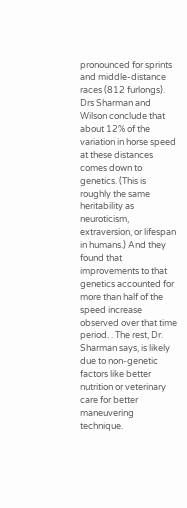pronounced for sprints and middle-distance races (812 furlongs). Drs Sharman and Wilson conclude that about 12% of the variation in horse speed at these distances comes down to genetics. (This is roughly the same heritability as neuroticism, extraversion, or lifespan in humans.) And they found that improvements to that genetics accounted for more than half of the speed increase observed over that time period. . The rest, Dr. Sharman says, is likely due to non-genetic factors like better nutrition or veterinary care for better maneuvering technique.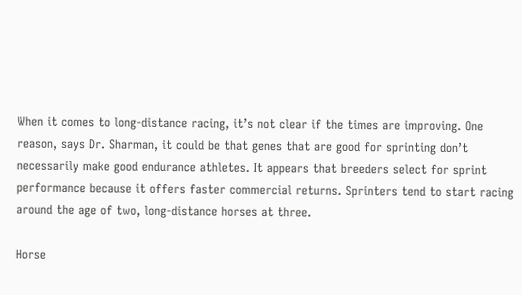When it comes to long-distance racing, it’s not clear if the times are improving. One reason, says Dr. Sharman, it could be that genes that are good for sprinting don’t necessarily make good endurance athletes. It appears that breeders select for sprint performance because it offers faster commercial returns. Sprinters tend to start racing around the age of two, long-distance horses at three.

Horse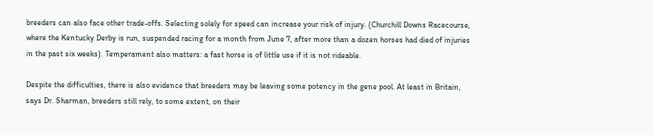breeders can also face other trade-offs. Selecting solely for speed can increase your risk of injury. (Churchill Downs Racecourse, where the Kentucky Derby is run, suspended racing for a month from June 7, after more than a dozen horses had died of injuries in the past six weeks). Temperament also matters: a fast horse is of little use if it is not rideable.

Despite the difficulties, there is also evidence that breeders may be leaving some potency in the gene pool. At least in Britain, says Dr. Sharman, breeders still rely, to some extent, on their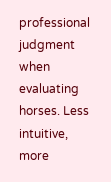professional judgment when evaluating horses. Less intuitive, more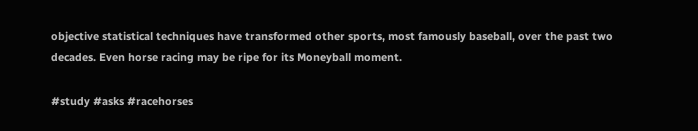objective statistical techniques have transformed other sports, most famously baseball, over the past two decades. Even horse racing may be ripe for its Moneyball moment.

#study #asks #racehorses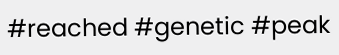#reached #genetic #peak